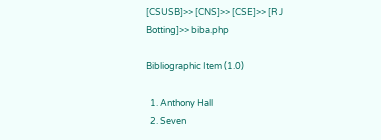[CSUSB]>> [CNS]>> [CSE]>> [R J Botting]>> biba.php

Bibliographic Item (1.0)

  1. Anthony Hall
  2. Seven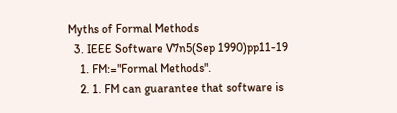Myths of Formal Methods
  3. IEEE Software V7n5(Sep 1990)pp11-19
    1. FM:="Formal Methods".
    2. 1. FM can guarantee that software is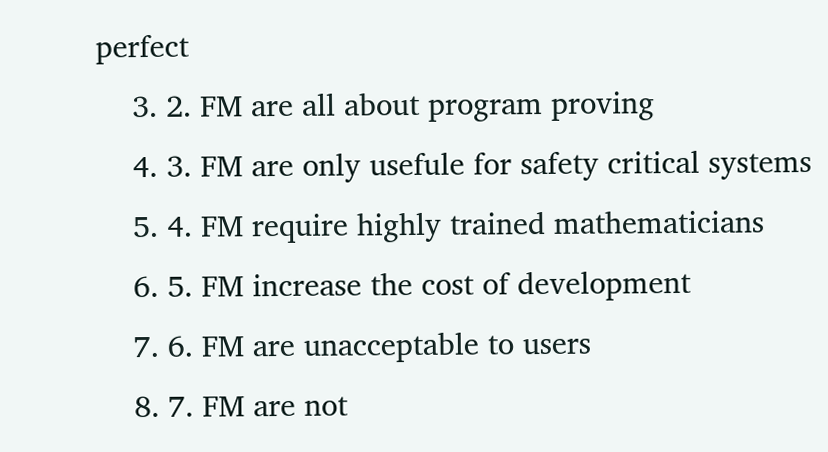perfect
    3. 2. FM are all about program proving
    4. 3. FM are only usefule for safety critical systems
    5. 4. FM require highly trained mathematicians
    6. 5. FM increase the cost of development
    7. 6. FM are unacceptable to users
    8. 7. FM are not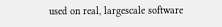used on real, largescale software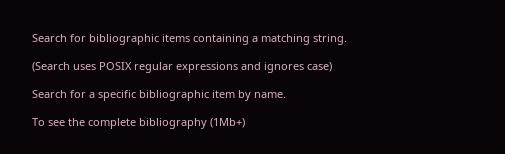Search for bibliographic items containing a matching string.

(Search uses POSIX regular expressions and ignores case)

Search for a specific bibliographic item by name.

To see the complete bibliography (1Mb+)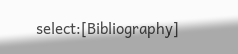select:[Bibliography]